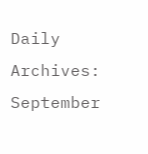Daily Archives: September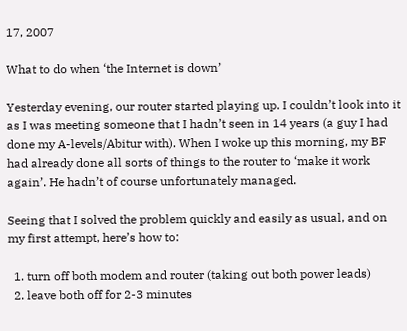17, 2007

What to do when ‘the Internet is down’

Yesterday evening, our router started playing up. I couldn’t look into it as I was meeting someone that I hadn’t seen in 14 years (a guy I had done my A-levels/Abitur with). When I woke up this morning, my BF had already done all sorts of things to the router to ‘make it work again’. He hadn’t of course unfortunately managed.

Seeing that I solved the problem quickly and easily as usual, and on my first attempt, here’s how to:

  1. turn off both modem and router (taking out both power leads)
  2. leave both off for 2-3 minutes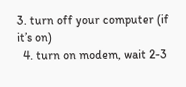3. turn off your computer (if it’s on)
  4. turn on modem, wait 2-3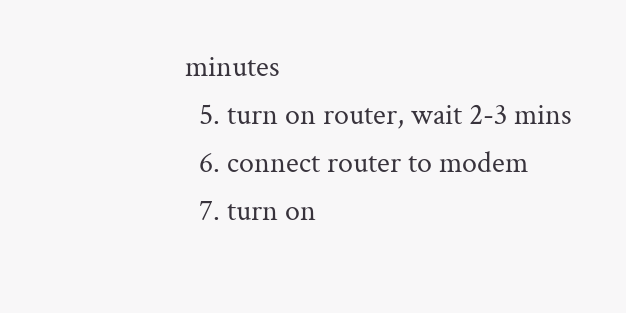minutes
  5. turn on router, wait 2-3 mins
  6. connect router to modem
  7. turn on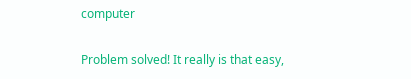computer

Problem solved! It really is that easy,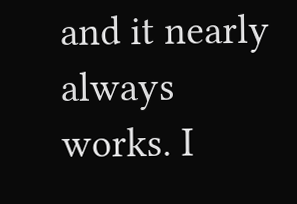and it nearly always works. I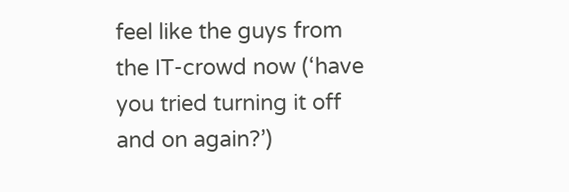feel like the guys from the IT-crowd now (‘have you tried turning it off and on again?’)